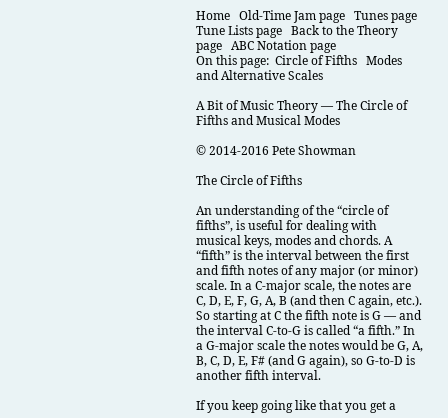Home   Old-Time Jam page   Tunes page   Tune Lists page   Back to the Theory page   ABC Notation page
On this page:  Circle of Fifths   Modes and Alternative Scales

A Bit of Music Theory — The Circle of Fifths and Musical Modes

© 2014-2016 Pete Showman

The Circle of Fifths

An understanding of the “circle of fifths”, is useful for dealing with musical keys, modes and chords. A “fifth” is the interval between the first and fifth notes of any major (or minor) scale. In a C-major scale, the notes are C, D, E, F, G, A, B (and then C again, etc.). So starting at C the fifth note is G — and the interval C-to-G is called “a fifth.” In a G-major scale the notes would be G, A, B, C, D, E, F# (and G again), so G-to-D is another fifth interval.

If you keep going like that you get a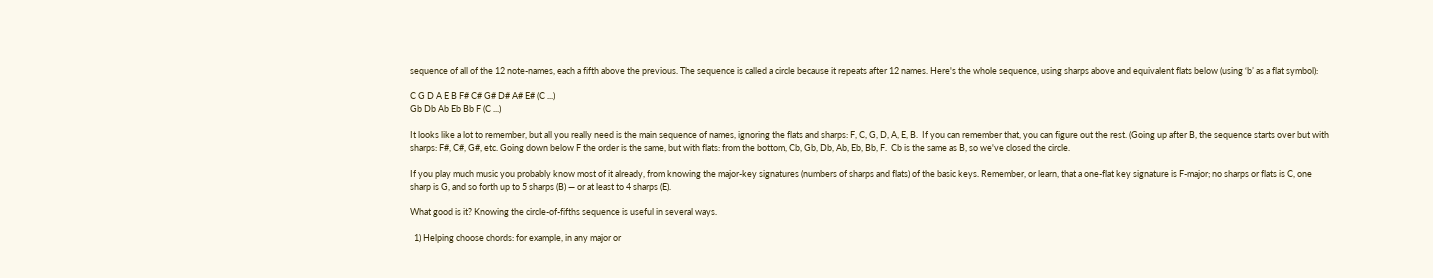sequence of all of the 12 note-names, each a fifth above the previous. The sequence is called a circle because it repeats after 12 names. Here's the whole sequence, using sharps above and equivalent flats below (using ‘b’ as a flat symbol):

C G D A E B F# C# G# D# A# E# (C ...)
Gb Db Ab Eb Bb F (C ...)

It looks like a lot to remember, but all you really need is the main sequence of names, ignoring the flats and sharps: F, C, G, D, A, E, B.  If you can remember that, you can figure out the rest. (Going up after B, the sequence starts over but with sharps: F#, C#, G#, etc. Going down below F the order is the same, but with flats: from the bottom, Cb, Gb, Db, Ab, Eb, Bb, F.  Cb is the same as B, so we've closed the circle.

If you play much music you probably know most of it already, from knowing the major-key signatures (numbers of sharps and flats) of the basic keys. Remember, or learn, that a one-flat key signature is F-major; no sharps or flats is C, one sharp is G, and so forth up to 5 sharps (B) — or at least to 4 sharps (E).

What good is it? Knowing the circle-of-fifths sequence is useful in several ways.

  1) Helping choose chords: for example, in any major or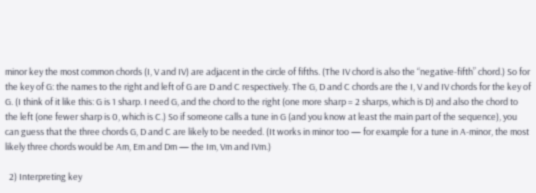minor key the most common chords (I, V and IV) are adjacent in the circle of fifths. (The IV chord is also the “negative-fifth” chord.) So for the key of G: the names to the right and left of G are D and C respectively. The G, D and C chords are the I, V and IV chords for the key of G. (I think of it like this: G is 1 sharp. I need G, and the chord to the right (one more sharp = 2 sharps, which is D) and also the chord to the left (one fewer sharp is 0, which is C.) So if someone calls a tune in G (and you know at least the main part of the sequence), you can guess that the three chords G, D and C are likely to be needed. (It works in minor too — for example for a tune in A-minor, the most likely three chords would be Am, Em and Dm — the Im, Vm and IVm.)

  2) Interpreting key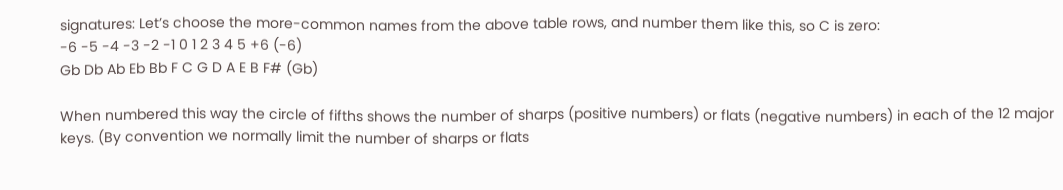signatures: Let’s choose the more-common names from the above table rows, and number them like this, so C is zero:
-6 -5 -4 -3 -2 -1 0 1 2 3 4 5 +6 (-6)
Gb Db Ab Eb Bb F C G D A E B F# (Gb)

When numbered this way the circle of fifths shows the number of sharps (positive numbers) or flats (negative numbers) in each of the 12 major keys. (By convention we normally limit the number of sharps or flats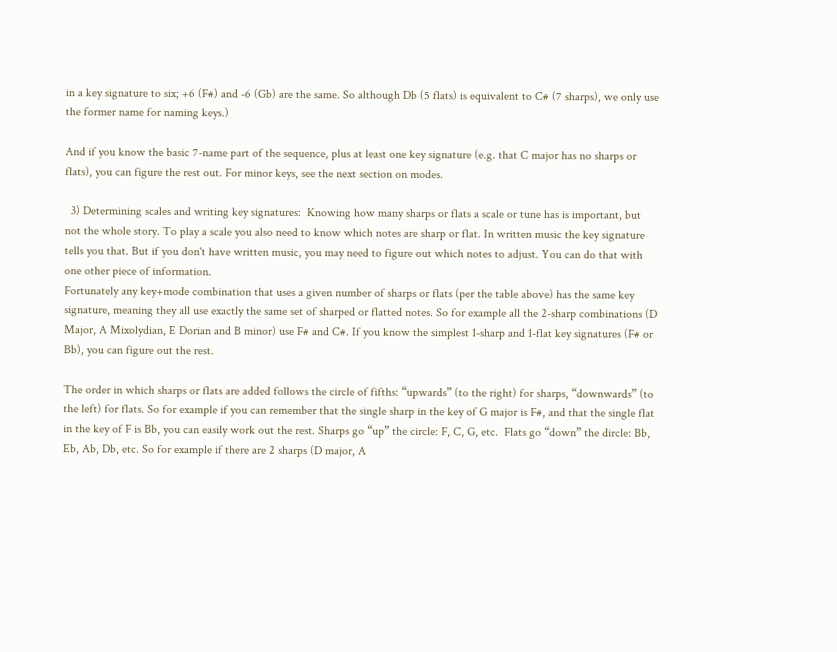in a key signature to six; +6 (F#) and -6 (Gb) are the same. So although Db (5 flats) is equivalent to C# (7 sharps), we only use the former name for naming keys.)

And if you know the basic 7-name part of the sequence, plus at least one key signature (e.g. that C major has no sharps or flats), you can figure the rest out. For minor keys, see the next section on modes.

  3) Determining scales and writing key signatures:  Knowing how many sharps or flats a scale or tune has is important, but not the whole story. To play a scale you also need to know which notes are sharp or flat. In written music the key signature tells you that. But if you don't have written music, you may need to figure out which notes to adjust. You can do that with one other piece of information.
Fortunately any key+mode combination that uses a given number of sharps or flats (per the table above) has the same key signature, meaning they all use exactly the same set of sharped or flatted notes. So for example all the 2-sharp combinations (D Major, A Mixolydian, E Dorian and B minor) use F# and C#. If you know the simplest 1-sharp and 1-flat key signatures (F# or Bb), you can figure out the rest.

The order in which sharps or flats are added follows the circle of fifths: “upwards” (to the right) for sharps, “downwards” (to the left) for flats. So for example if you can remember that the single sharp in the key of G major is F#, and that the single flat in the key of F is Bb, you can easily work out the rest. Sharps go “up” the circle: F, C, G, etc.  Flats go “down” the dircle: Bb, Eb, Ab, Db, etc. So for example if there are 2 sharps (D major, A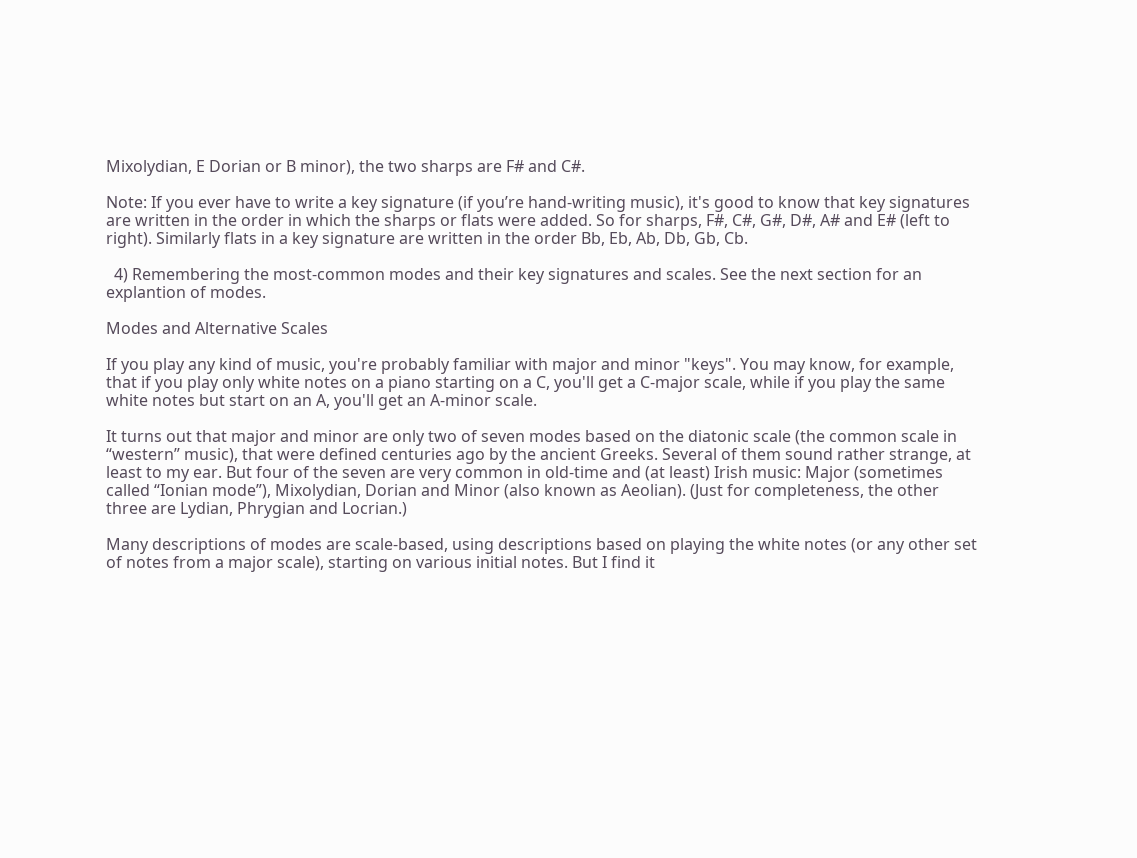Mixolydian, E Dorian or B minor), the two sharps are F# and C#.

Note: If you ever have to write a key signature (if you’re hand-writing music), it's good to know that key signatures are written in the order in which the sharps or flats were added. So for sharps, F#, C#, G#, D#, A# and E# (left to right). Similarly flats in a key signature are written in the order Bb, Eb, Ab, Db, Gb, Cb.

  4) Remembering the most-common modes and their key signatures and scales. See the next section for an explantion of modes.

Modes and Alternative Scales

If you play any kind of music, you're probably familiar with major and minor "keys". You may know, for example, that if you play only white notes on a piano starting on a C, you'll get a C-major scale, while if you play the same white notes but start on an A, you'll get an A-minor scale.

It turns out that major and minor are only two of seven modes based on the diatonic scale (the common scale in “western” music), that were defined centuries ago by the ancient Greeks. Several of them sound rather strange, at least to my ear. But four of the seven are very common in old-time and (at least) Irish music: Major (sometimes called “Ionian mode”), Mixolydian, Dorian and Minor (also known as Aeolian). (Just for completeness, the other three are Lydian, Phrygian and Locrian.)

Many descriptions of modes are scale-based, using descriptions based on playing the white notes (or any other set of notes from a major scale), starting on various initial notes. But I find it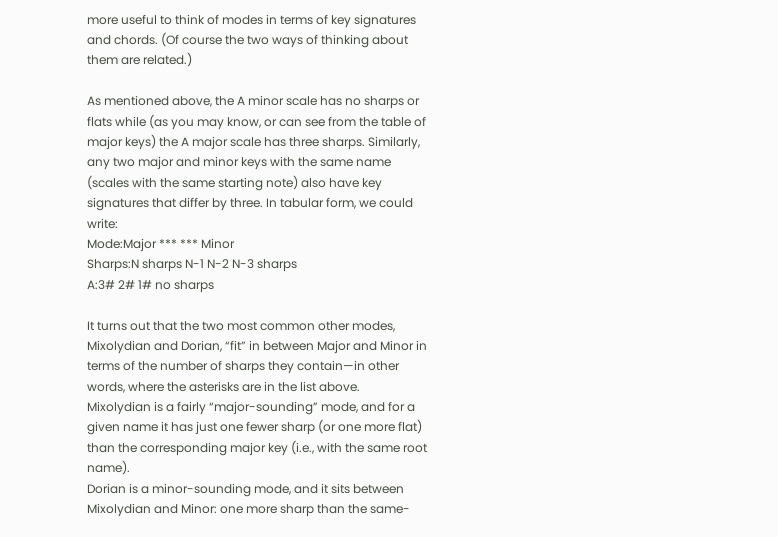more useful to think of modes in terms of key signatures and chords. (Of course the two ways of thinking about them are related.)

As mentioned above, the A minor scale has no sharps or flats while (as you may know, or can see from the table of major keys) the A major scale has three sharps. Similarly, any two major and minor keys with the same name (scales with the same starting note) also have key signatures that differ by three. In tabular form, we could write:
Mode:Major *** *** Minor
Sharps:N sharps N-1 N-2 N-3 sharps
A:3# 2# 1# no sharps

It turns out that the two most common other modes, Mixolydian and Dorian, “fit” in between Major and Minor in terms of the number of sharps they contain—in other words, where the asterisks are in the list above.
Mixolydian is a fairly “major-sounding” mode, and for a given name it has just one fewer sharp (or one more flat) than the corresponding major key (i.e., with the same root name).
Dorian is a minor-sounding mode, and it sits between Mixolydian and Minor: one more sharp than the same-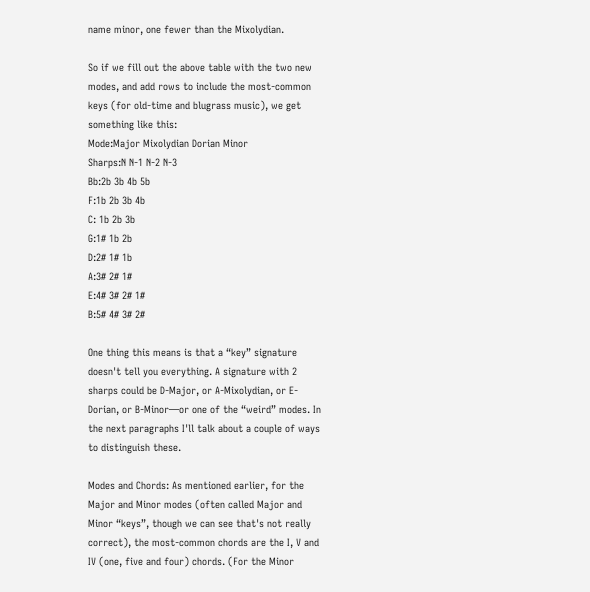name minor, one fewer than the Mixolydian.

So if we fill out the above table with the two new modes, and add rows to include the most-common keys (for old-time and blugrass music), we get something like this:
Mode:Major Mixolydian Dorian Minor
Sharps:N N-1 N-2 N-3
Bb:2b 3b 4b 5b
F:1b 2b 3b 4b
C: 1b 2b 3b
G:1# 1b 2b
D:2# 1# 1b
A:3# 2# 1#
E:4# 3# 2# 1#
B:5# 4# 3# 2#

One thing this means is that a “key” signature doesn't tell you everything. A signature with 2 sharps could be D-Major, or A-Mixolydian, or E-Dorian, or B-Minor—or one of the “weird” modes. In the next paragraphs I'll talk about a couple of ways to distinguish these.

Modes and Chords: As mentioned earlier, for the Major and Minor modes (often called Major and Minor “keys”, though we can see that's not really correct), the most-common chords are the I, V and IV (one, five and four) chords. (For the Minor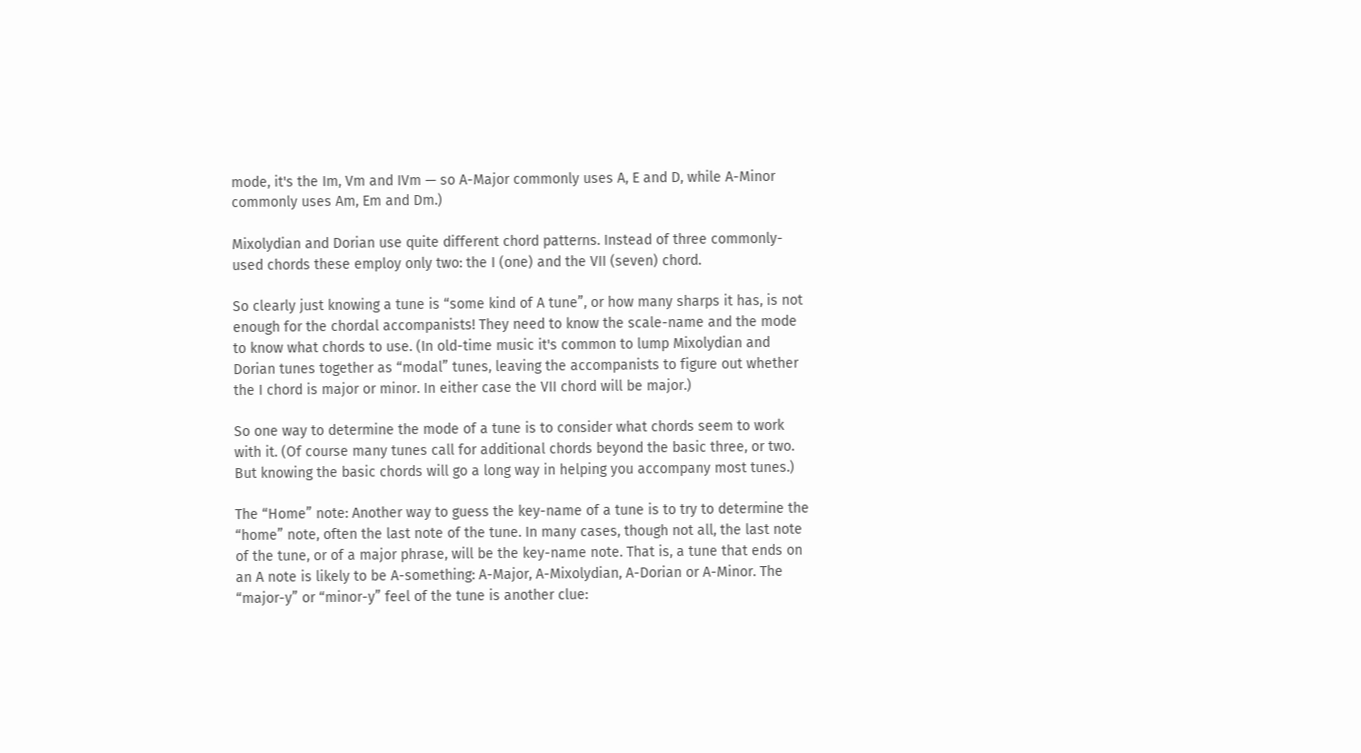mode, it's the Im, Vm and IVm — so A-Major commonly uses A, E and D, while A-Minor commonly uses Am, Em and Dm.)

Mixolydian and Dorian use quite different chord patterns. Instead of three commonly-used chords these employ only two: the I (one) and the VII (seven) chord.

So clearly just knowing a tune is “some kind of A tune”, or how many sharps it has, is not enough for the chordal accompanists! They need to know the scale-name and the mode to know what chords to use. (In old-time music it's common to lump Mixolydian and Dorian tunes together as “modal” tunes, leaving the accompanists to figure out whether the I chord is major or minor. In either case the VII chord will be major.)

So one way to determine the mode of a tune is to consider what chords seem to work with it. (Of course many tunes call for additional chords beyond the basic three, or two. But knowing the basic chords will go a long way in helping you accompany most tunes.)

The “Home” note: Another way to guess the key-name of a tune is to try to determine the “home” note, often the last note of the tune. In many cases, though not all, the last note of the tune, or of a major phrase, will be the key-name note. That is, a tune that ends on an A note is likely to be A-something: A-Major, A-Mixolydian, A-Dorian or A-Minor. The “major-y” or “minor-y” feel of the tune is another clue: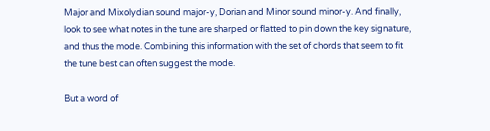Major and Mixolydian sound major-y, Dorian and Minor sound minor-y. And finally, look to see what notes in the tune are sharped or flatted to pin down the key signature, and thus the mode. Combining this information with the set of chords that seem to fit the tune best can often suggest the mode.

But a word of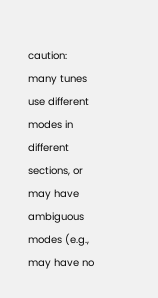caution: many tunes use different modes in different sections, or may have ambiguous modes (e.g., may have no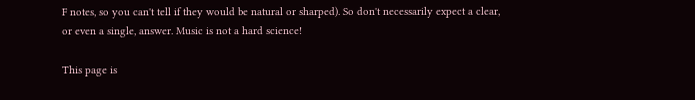F notes, so you can't tell if they would be natural or sharped). So don't necessarily expect a clear, or even a single, answer. Music is not a hard science!

This page is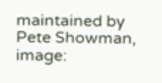maintained by Pete Showman, image: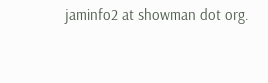jaminfo2 at showman dot org.